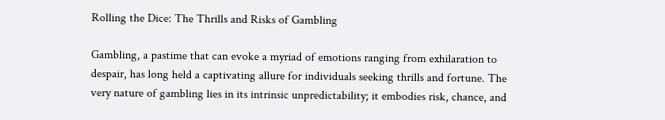Rolling the Dice: The Thrills and Risks of Gambling

Gambling, a pastime that can evoke a myriad of emotions ranging from exhilaration to despair, has long held a captivating allure for individuals seeking thrills and fortune. The very nature of gambling lies in its intrinsic unpredictability; it embodies risk, chance, and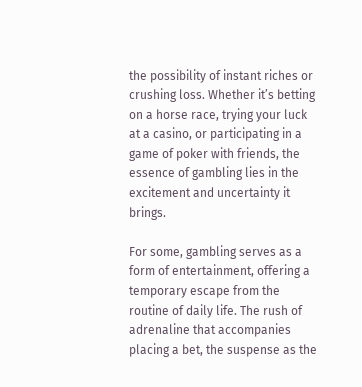the possibility of instant riches or crushing loss. Whether it’s betting on a horse race, trying your luck at a casino, or participating in a game of poker with friends, the essence of gambling lies in the excitement and uncertainty it brings.

For some, gambling serves as a form of entertainment, offering a temporary escape from the routine of daily life. The rush of adrenaline that accompanies placing a bet, the suspense as the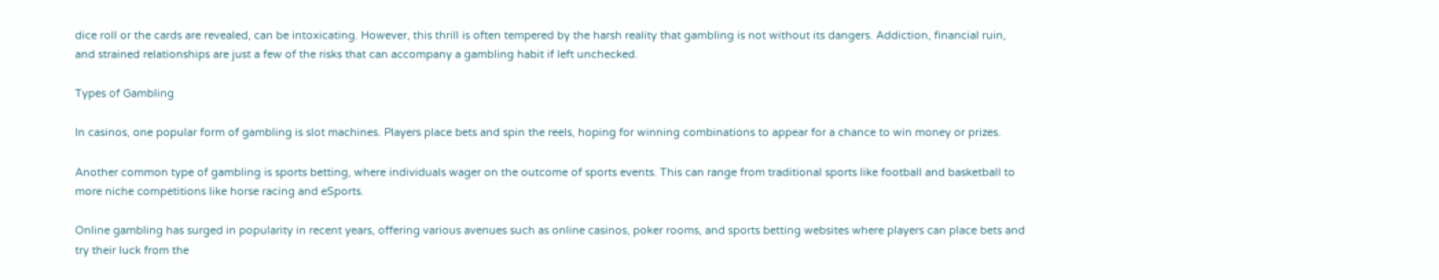dice roll or the cards are revealed, can be intoxicating. However, this thrill is often tempered by the harsh reality that gambling is not without its dangers. Addiction, financial ruin, and strained relationships are just a few of the risks that can accompany a gambling habit if left unchecked.

Types of Gambling

In casinos, one popular form of gambling is slot machines. Players place bets and spin the reels, hoping for winning combinations to appear for a chance to win money or prizes.

Another common type of gambling is sports betting, where individuals wager on the outcome of sports events. This can range from traditional sports like football and basketball to more niche competitions like horse racing and eSports.

Online gambling has surged in popularity in recent years, offering various avenues such as online casinos, poker rooms, and sports betting websites where players can place bets and try their luck from the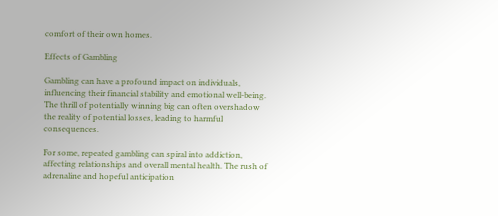comfort of their own homes.

Effects of Gambling

Gambling can have a profound impact on individuals, influencing their financial stability and emotional well-being. The thrill of potentially winning big can often overshadow the reality of potential losses, leading to harmful consequences.

For some, repeated gambling can spiral into addiction, affecting relationships and overall mental health. The rush of adrenaline and hopeful anticipation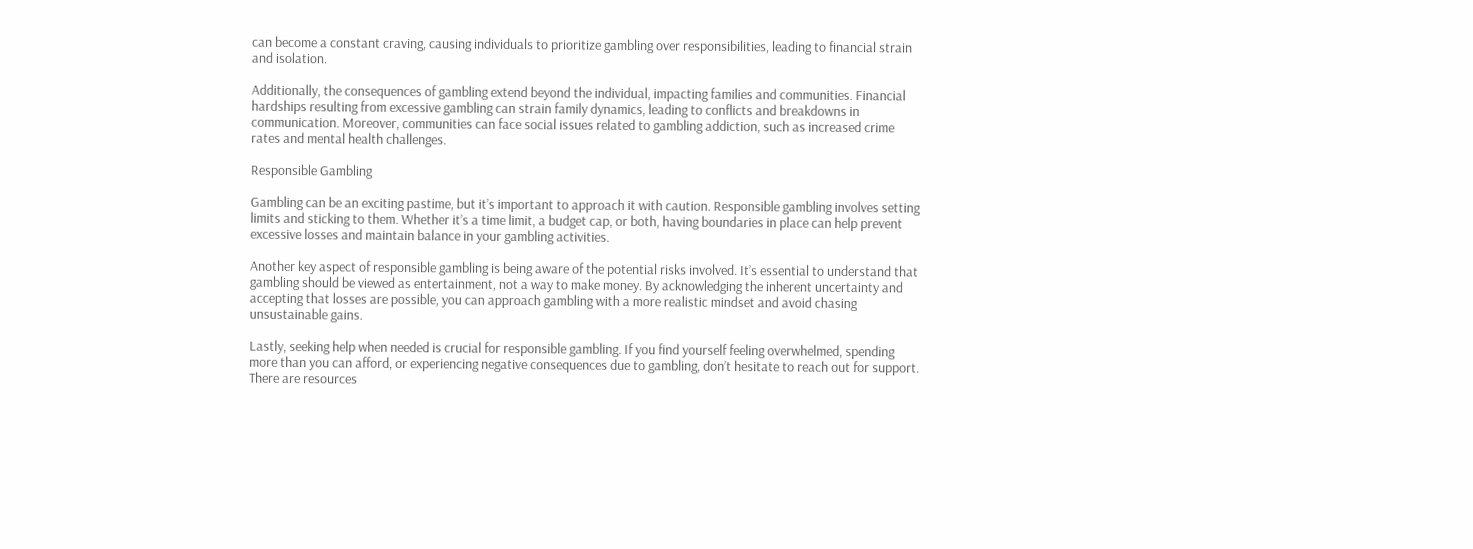can become a constant craving, causing individuals to prioritize gambling over responsibilities, leading to financial strain and isolation.

Additionally, the consequences of gambling extend beyond the individual, impacting families and communities. Financial hardships resulting from excessive gambling can strain family dynamics, leading to conflicts and breakdowns in communication. Moreover, communities can face social issues related to gambling addiction, such as increased crime rates and mental health challenges.

Responsible Gambling

Gambling can be an exciting pastime, but it’s important to approach it with caution. Responsible gambling involves setting limits and sticking to them. Whether it’s a time limit, a budget cap, or both, having boundaries in place can help prevent excessive losses and maintain balance in your gambling activities.

Another key aspect of responsible gambling is being aware of the potential risks involved. It’s essential to understand that gambling should be viewed as entertainment, not a way to make money. By acknowledging the inherent uncertainty and accepting that losses are possible, you can approach gambling with a more realistic mindset and avoid chasing unsustainable gains.

Lastly, seeking help when needed is crucial for responsible gambling. If you find yourself feeling overwhelmed, spending more than you can afford, or experiencing negative consequences due to gambling, don’t hesitate to reach out for support. There are resources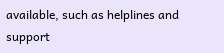available, such as helplines and support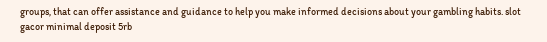groups, that can offer assistance and guidance to help you make informed decisions about your gambling habits. slot gacor minimal deposit 5rb